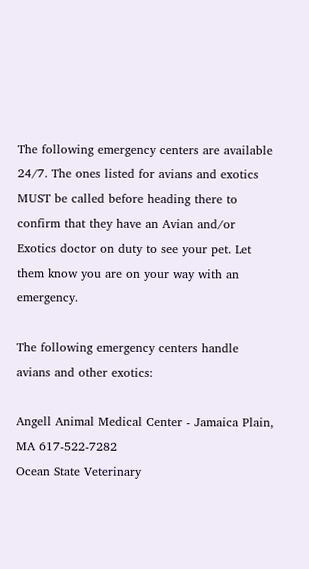The following emergency centers are available 24/7. The ones listed for avians and exotics MUST be called before heading there to confirm that they have an Avian and/or Exotics doctor on duty to see your pet. Let them know you are on your way with an emergency.

The following emergency centers handle avians and other exotics:

Angell Animal Medical Center - Jamaica Plain, MA 617-522-7282
Ocean State Veterinary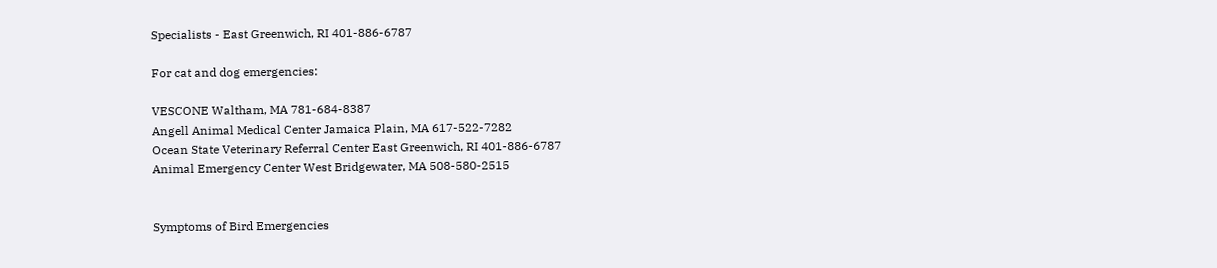Specialists - East Greenwich, RI 401-886-6787

For cat and dog emergencies:

VESCONE Waltham, MA 781-684-8387
Angell Animal Medical Center Jamaica Plain, MA 617-522-7282
Ocean State Veterinary Referral Center East Greenwich, RI 401-886-6787
Animal Emergency Center West Bridgewater, MA 508-580-2515


Symptoms of Bird Emergencies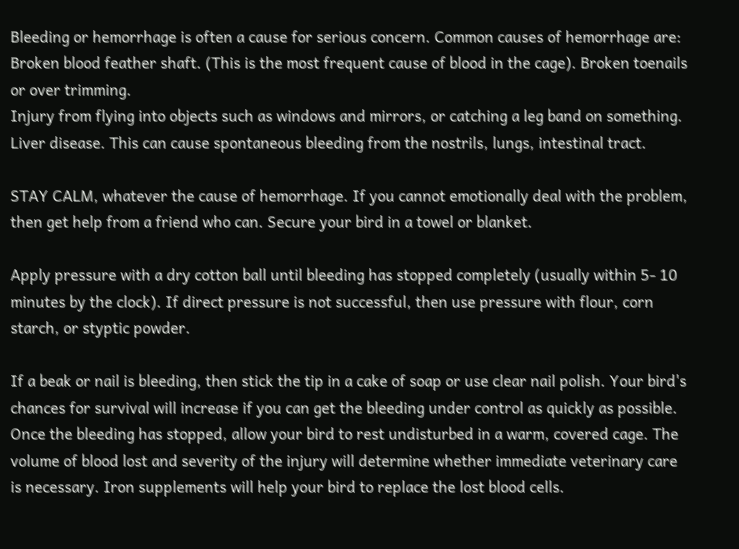Bleeding or hemorrhage is often a cause for serious concern. Common causes of hemorrhage are: Broken blood feather shaft. (This is the most frequent cause of blood in the cage). Broken toenails or over trimming.
Injury from flying into objects such as windows and mirrors, or catching a leg band on something. Liver disease. This can cause spontaneous bleeding from the nostrils, lungs, intestinal tract.

STAY CALM, whatever the cause of hemorrhage. If you cannot emotionally deal with the problem, then get help from a friend who can. Secure your bird in a towel or blanket.

Apply pressure with a dry cotton ball until bleeding has stopped completely (usually within 5- 10 minutes by the clock). If direct pressure is not successful, then use pressure with flour, corn starch, or styptic powder.

If a beak or nail is bleeding, then stick the tip in a cake of soap or use clear nail polish. Your bird's chances for survival will increase if you can get the bleeding under control as quickly as possible. Once the bleeding has stopped, allow your bird to rest undisturbed in a warm, covered cage. The volume of blood lost and severity of the injury will determine whether immediate veterinary care is necessary. Iron supplements will help your bird to replace the lost blood cells.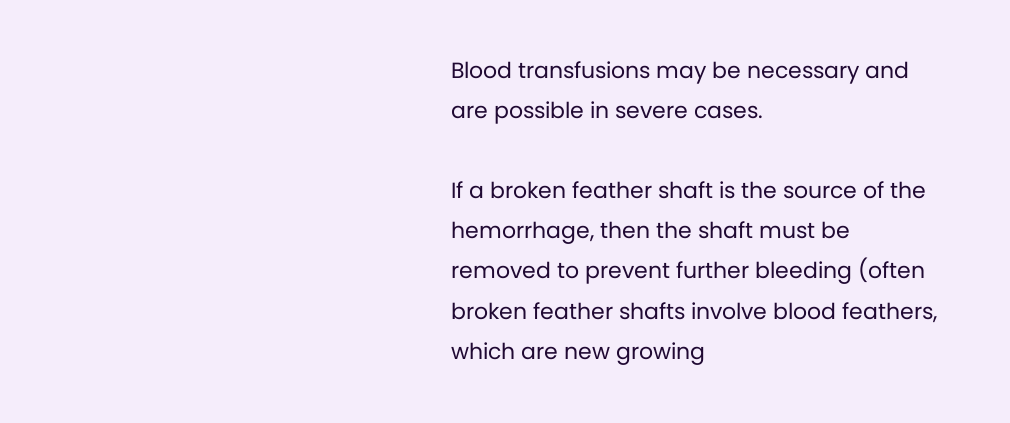Blood transfusions may be necessary and are possible in severe cases.

If a broken feather shaft is the source of the hemorrhage, then the shaft must be removed to prevent further bleeding (often broken feather shafts involve blood feathers, which are new growing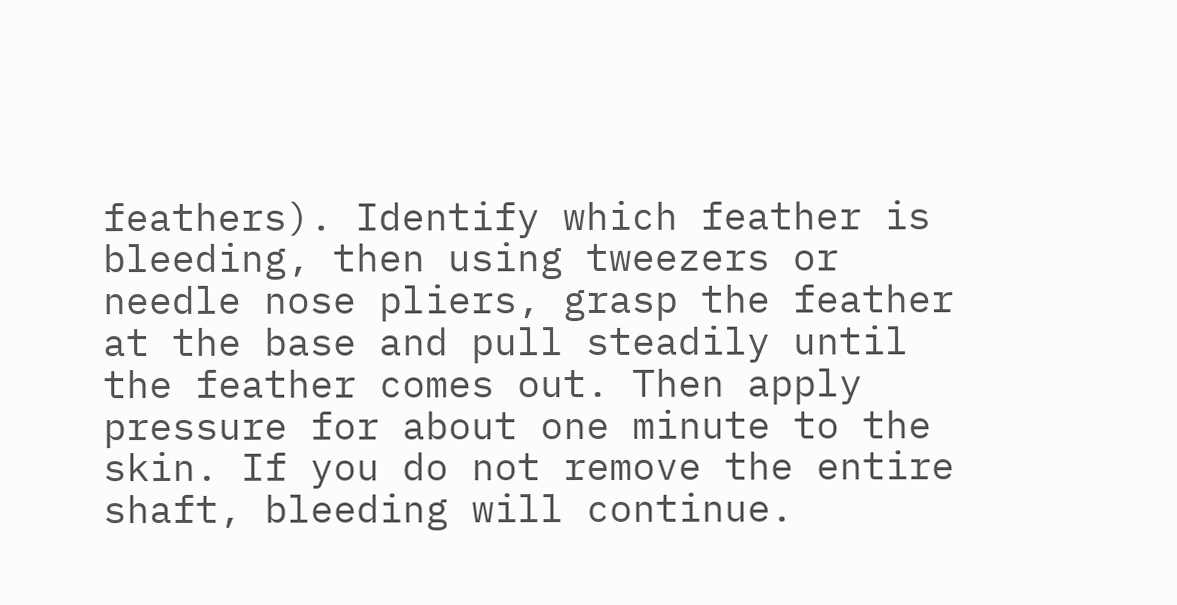feathers). Identify which feather is bleeding, then using tweezers or needle nose pliers, grasp the feather at the base and pull steadily until the feather comes out. Then apply pressure for about one minute to the skin. If you do not remove the entire shaft, bleeding will continue.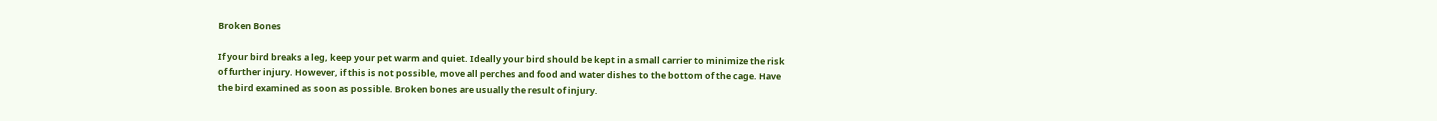Broken Bones

If your bird breaks a leg, keep your pet warm and quiet. Ideally your bird should be kept in a small carrier to minimize the risk of further injury. However, if this is not possible, move all perches and food and water dishes to the bottom of the cage. Have the bird examined as soon as possible. Broken bones are usually the result of injury.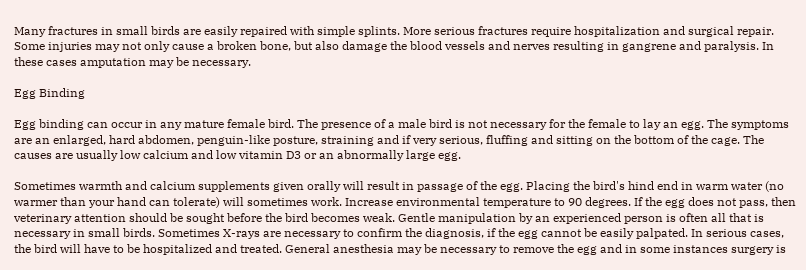Many fractures in small birds are easily repaired with simple splints. More serious fractures require hospitalization and surgical repair. Some injuries may not only cause a broken bone, but also damage the blood vessels and nerves resulting in gangrene and paralysis. In these cases amputation may be necessary.

Egg Binding

Egg binding can occur in any mature female bird. The presence of a male bird is not necessary for the female to lay an egg. The symptoms are an enlarged, hard abdomen, penguin-like posture, straining and if very serious, fluffing and sitting on the bottom of the cage. The causes are usually low calcium and low vitamin D3 or an abnormally large egg.

Sometimes warmth and calcium supplements given orally will result in passage of the egg. Placing the bird's hind end in warm water (no warmer than your hand can tolerate) will sometimes work. Increase environmental temperature to 90 degrees. If the egg does not pass, then veterinary attention should be sought before the bird becomes weak. Gentle manipulation by an experienced person is often all that is necessary in small birds. Sometimes X-rays are necessary to confirm the diagnosis, if the egg cannot be easily palpated. In serious cases, the bird will have to be hospitalized and treated. General anesthesia may be necessary to remove the egg and in some instances surgery is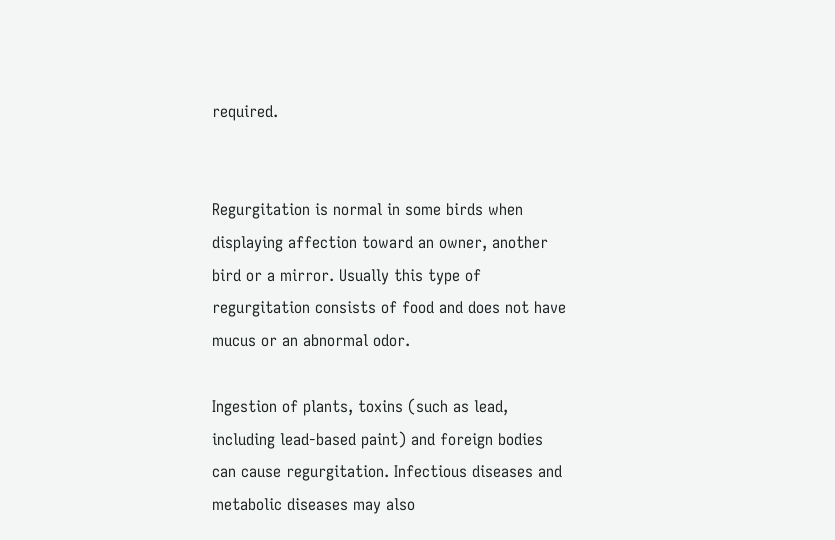required.


Regurgitation is normal in some birds when displaying affection toward an owner, another bird or a mirror. Usually this type of regurgitation consists of food and does not have mucus or an abnormal odor.

Ingestion of plants, toxins (such as lead, including lead-based paint) and foreign bodies can cause regurgitation. Infectious diseases and metabolic diseases may also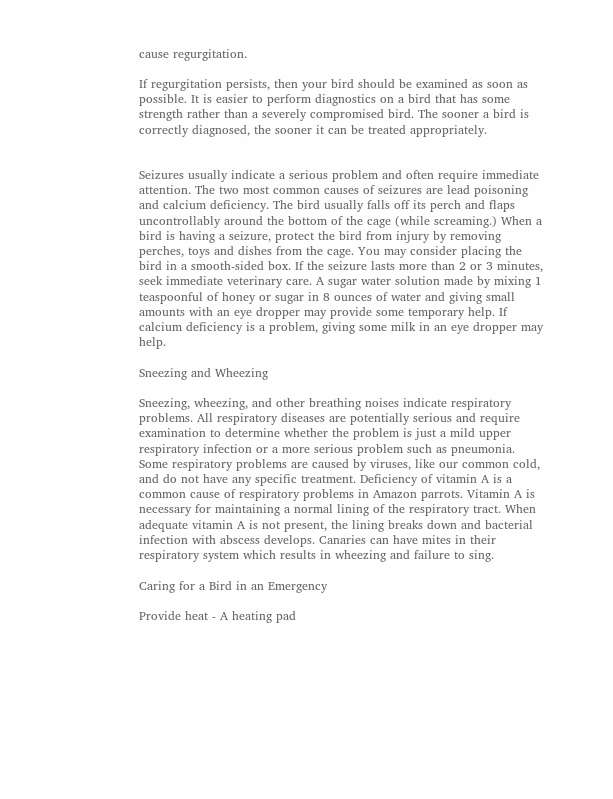cause regurgitation.

If regurgitation persists, then your bird should be examined as soon as possible. It is easier to perform diagnostics on a bird that has some strength rather than a severely compromised bird. The sooner a bird is correctly diagnosed, the sooner it can be treated appropriately.


Seizures usually indicate a serious problem and often require immediate attention. The two most common causes of seizures are lead poisoning and calcium deficiency. The bird usually falls off its perch and flaps uncontrollably around the bottom of the cage (while screaming.) When a bird is having a seizure, protect the bird from injury by removing perches, toys and dishes from the cage. You may consider placing the bird in a smooth-sided box. If the seizure lasts more than 2 or 3 minutes, seek immediate veterinary care. A sugar water solution made by mixing 1 teaspoonful of honey or sugar in 8 ounces of water and giving small amounts with an eye dropper may provide some temporary help. If calcium deficiency is a problem, giving some milk in an eye dropper may help.

Sneezing and Wheezing

Sneezing, wheezing, and other breathing noises indicate respiratory problems. All respiratory diseases are potentially serious and require examination to determine whether the problem is just a mild upper respiratory infection or a more serious problem such as pneumonia. Some respiratory problems are caused by viruses, like our common cold, and do not have any specific treatment. Deficiency of vitamin A is a common cause of respiratory problems in Amazon parrots. Vitamin A is necessary for maintaining a normal lining of the respiratory tract. When adequate vitamin A is not present, the lining breaks down and bacterial infection with abscess develops. Canaries can have mites in their respiratory system which results in wheezing and failure to sing.

Caring for a Bird in an Emergency

Provide heat - A heating pad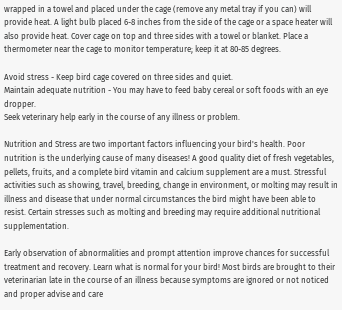wrapped in a towel and placed under the cage (remove any metal tray if you can) will provide heat. A light bulb placed 6-8 inches from the side of the cage or a space heater will also provide heat. Cover cage on top and three sides with a towel or blanket. Place a thermometer near the cage to monitor temperature; keep it at 80-85 degrees.

Avoid stress - Keep bird cage covered on three sides and quiet.
Maintain adequate nutrition - You may have to feed baby cereal or soft foods with an eye dropper.
Seek veterinary help early in the course of any illness or problem.

Nutrition and Stress are two important factors influencing your bird's health. Poor nutrition is the underlying cause of many diseases! A good quality diet of fresh vegetables, pellets, fruits, and a complete bird vitamin and calcium supplement are a must. Stressful activities such as showing, travel, breeding, change in environment, or molting may result in illness and disease that under normal circumstances the bird might have been able to resist. Certain stresses such as molting and breeding may require additional nutritional supplementation.

Early observation of abnormalities and prompt attention improve chances for successful treatment and recovery. Learn what is normal for your bird! Most birds are brought to their veterinarian late in the course of an illness because symptoms are ignored or not noticed and proper advise and care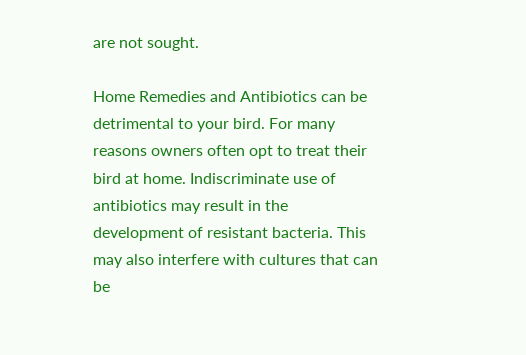are not sought.

Home Remedies and Antibiotics can be detrimental to your bird. For many reasons owners often opt to treat their bird at home. Indiscriminate use of antibiotics may result in the development of resistant bacteria. This may also interfere with cultures that can be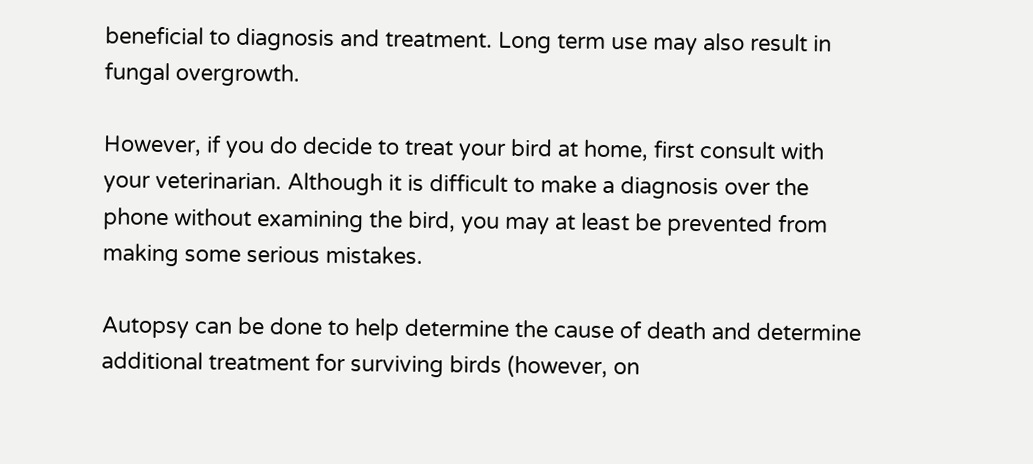beneficial to diagnosis and treatment. Long term use may also result in fungal overgrowth.

However, if you do decide to treat your bird at home, first consult with your veterinarian. Although it is difficult to make a diagnosis over the phone without examining the bird, you may at least be prevented from making some serious mistakes.

Autopsy can be done to help determine the cause of death and determine additional treatment for surviving birds (however, on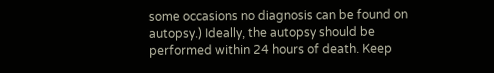some occasions no diagnosis can be found on autopsy.) Ideally, the autopsy should be performed within 24 hours of death. Keep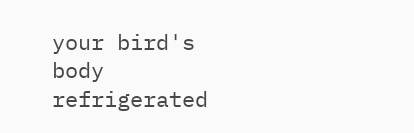your bird's body refrigerated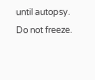until autopsy. Do not freeze.